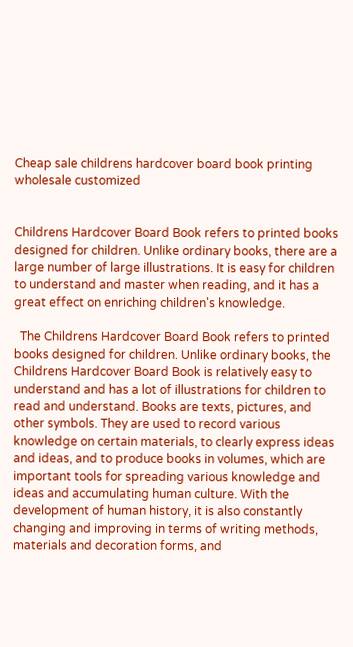Cheap sale childrens hardcover board book printing wholesale customized


Childrens Hardcover Board Book refers to printed books designed for children. Unlike ordinary books, there are a large number of large illustrations. It is easy for children to understand and master when reading, and it has a great effect on enriching children's knowledge.

  The Childrens Hardcover Board Book refers to printed books designed for children. Unlike ordinary books, the Childrens Hardcover Board Book is relatively easy to understand and has a lot of illustrations for children to read and understand. Books are texts, pictures, and other symbols. They are used to record various knowledge on certain materials, to clearly express ideas and ideas, and to produce books in volumes, which are important tools for spreading various knowledge and ideas and accumulating human culture. With the development of human history, it is also constantly changing and improving in terms of writing methods, materials and decoration forms, and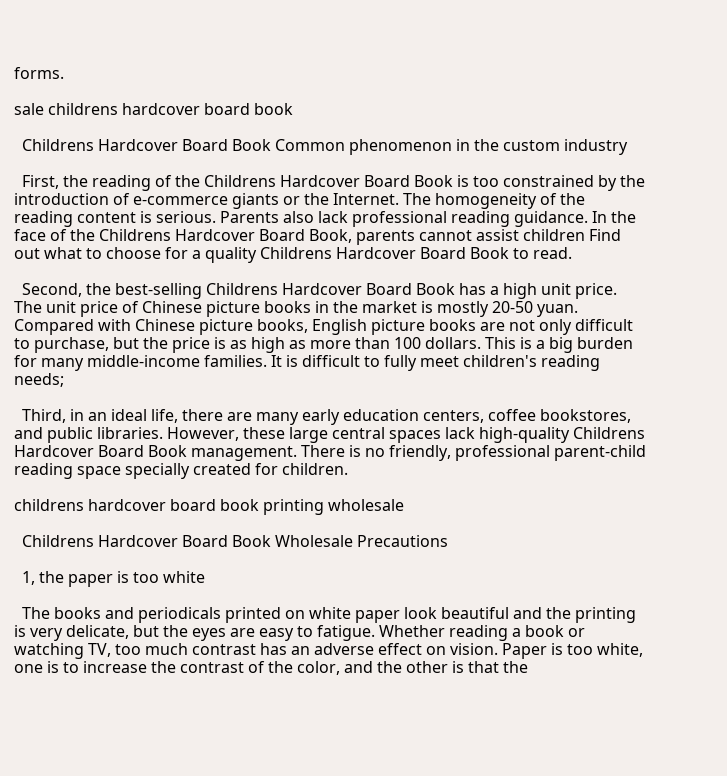forms.

sale childrens hardcover board book

  Childrens Hardcover Board Book Common phenomenon in the custom industry

  First, the reading of the Childrens Hardcover Board Book is too constrained by the introduction of e-commerce giants or the Internet. The homogeneity of the reading content is serious. Parents also lack professional reading guidance. In the face of the Childrens Hardcover Board Book, parents cannot assist children Find out what to choose for a quality Childrens Hardcover Board Book to read.

  Second, the best-selling Childrens Hardcover Board Book has a high unit price. The unit price of Chinese picture books in the market is mostly 20-50 yuan. Compared with Chinese picture books, English picture books are not only difficult to purchase, but the price is as high as more than 100 dollars. This is a big burden for many middle-income families. It is difficult to fully meet children's reading needs;

  Third, in an ideal life, there are many early education centers, coffee bookstores, and public libraries. However, these large central spaces lack high-quality Childrens Hardcover Board Book management. There is no friendly, professional parent-child reading space specially created for children.

childrens hardcover board book printing wholesale

  Childrens Hardcover Board Book Wholesale Precautions

  1, the paper is too white

  The books and periodicals printed on white paper look beautiful and the printing is very delicate, but the eyes are easy to fatigue. Whether reading a book or watching TV, too much contrast has an adverse effect on vision. Paper is too white, one is to increase the contrast of the color, and the other is that the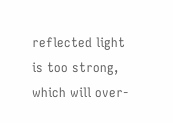reflected light is too strong, which will over-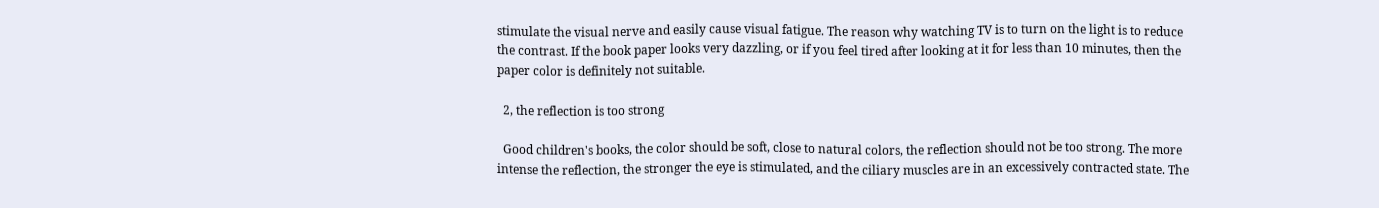stimulate the visual nerve and easily cause visual fatigue. The reason why watching TV is to turn on the light is to reduce the contrast. If the book paper looks very dazzling, or if you feel tired after looking at it for less than 10 minutes, then the paper color is definitely not suitable.

  2, the reflection is too strong

  Good children's books, the color should be soft, close to natural colors, the reflection should not be too strong. The more intense the reflection, the stronger the eye is stimulated, and the ciliary muscles are in an excessively contracted state. The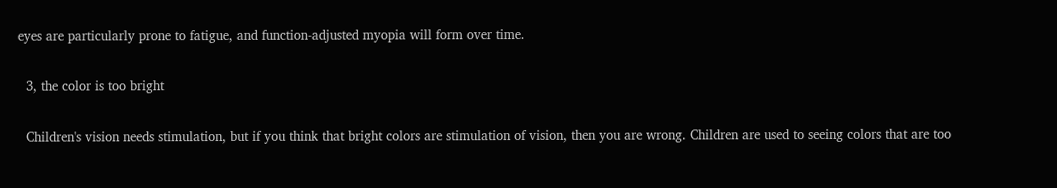eyes are particularly prone to fatigue, and function-adjusted myopia will form over time.

  3, the color is too bright

  Children's vision needs stimulation, but if you think that bright colors are stimulation of vision, then you are wrong. Children are used to seeing colors that are too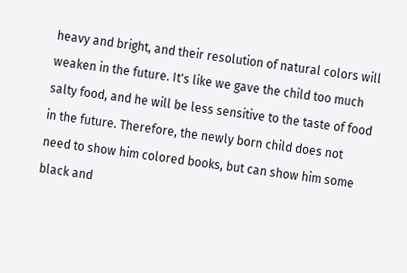heavy and bright, and their resolution of natural colors will weaken in the future. It's like we gave the child too much salty food, and he will be less sensitive to the taste of food in the future. Therefore, the newly born child does not need to show him colored books, but can show him some black and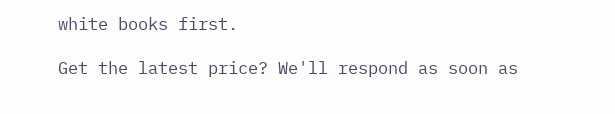white books first.

Get the latest price? We'll respond as soon as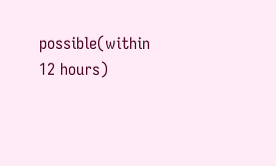possible(within 12 hours)